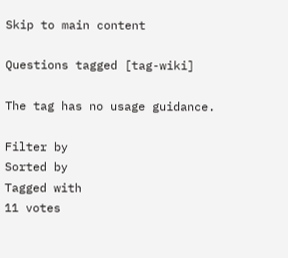Skip to main content

Questions tagged [tag-wiki]

The tag has no usage guidance.

Filter by
Sorted by
Tagged with
11 votes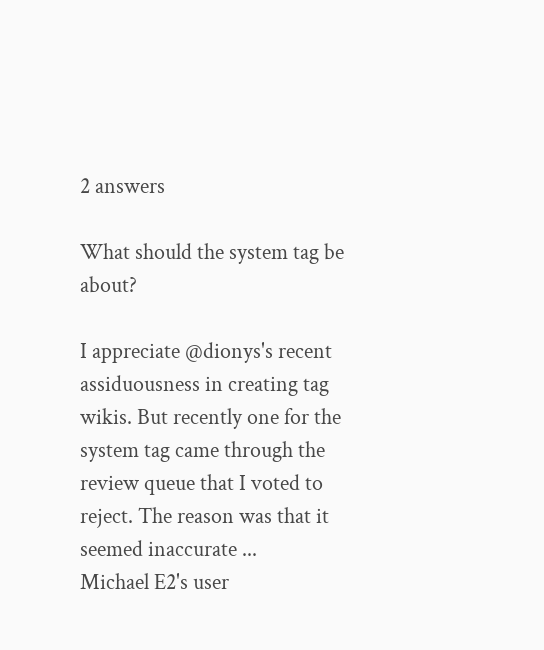2 answers

What should the system tag be about?

I appreciate @dionys's recent assiduousness in creating tag wikis. But recently one for the system tag came through the review queue that I voted to reject. The reason was that it seemed inaccurate ...
Michael E2's user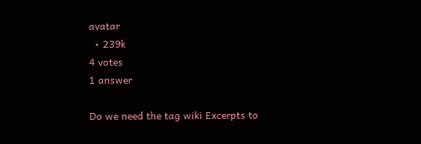avatar
  • 239k
4 votes
1 answer

Do we need the tag wiki Excerpts to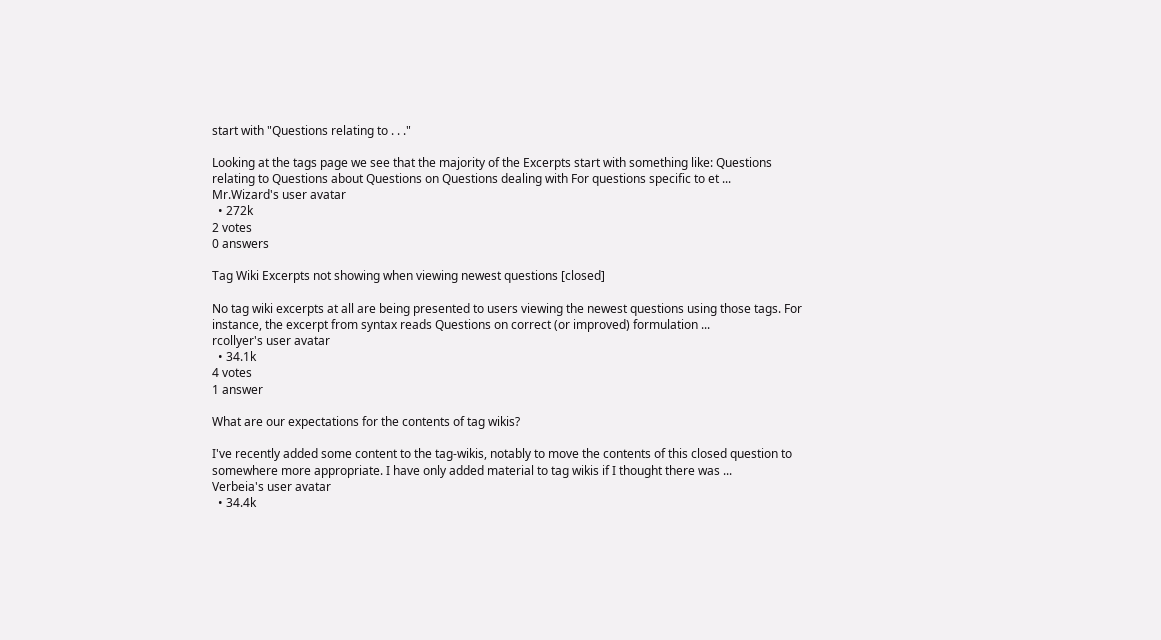start with "Questions relating to . . ."

Looking at the tags page we see that the majority of the Excerpts start with something like: Questions relating to Questions about Questions on Questions dealing with For questions specific to et ...
Mr.Wizard's user avatar
  • 272k
2 votes
0 answers

Tag Wiki Excerpts not showing when viewing newest questions [closed]

No tag wiki excerpts at all are being presented to users viewing the newest questions using those tags. For instance, the excerpt from syntax reads Questions on correct (or improved) formulation ...
rcollyer's user avatar
  • 34.1k
4 votes
1 answer

What are our expectations for the contents of tag wikis?

I've recently added some content to the tag-wikis, notably to move the contents of this closed question to somewhere more appropriate. I have only added material to tag wikis if I thought there was ...
Verbeia's user avatar
  • 34.4k